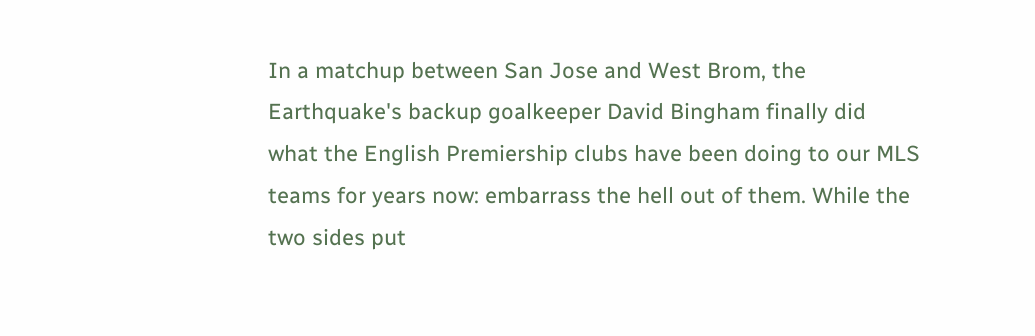In a matchup between San Jose and West Brom, the Earthquake's backup goalkeeper David Bingham finally did what the English Premiership clubs have been doing to our MLS teams for years now: embarrass the hell out of them. While the two sides put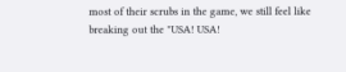most of their scrubs in the game, we still feel like breaking out the "USA! USA!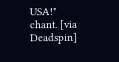USA!" chant. [via Deadspin]